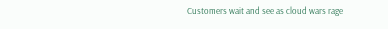Customers wait and see as cloud wars rage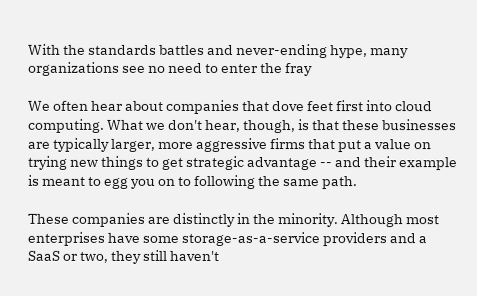With the standards battles and never-ending hype, many organizations see no need to enter the fray

We often hear about companies that dove feet first into cloud computing. What we don't hear, though, is that these businesses are typically larger, more aggressive firms that put a value on trying new things to get strategic advantage -- and their example is meant to egg you on to following the same path.

These companies are distinctly in the minority. Although most enterprises have some storage-as-a-service providers and a SaaS or two, they still haven't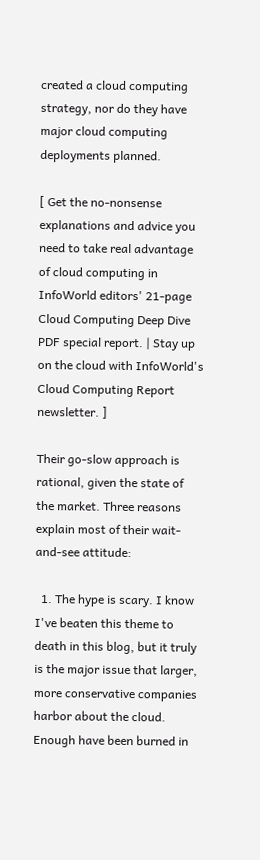created a cloud computing strategy, nor do they have major cloud computing deployments planned.

[ Get the no-nonsense explanations and advice you need to take real advantage of cloud computing in InfoWorld editors' 21-page Cloud Computing Deep Dive PDF special report. | Stay up on the cloud with InfoWorld's Cloud Computing Report newsletter. ]

Their go-slow approach is rational, given the state of the market. Three reasons explain most of their wait-and-see attitude:

  1. The hype is scary. I know I've beaten this theme to death in this blog, but it truly is the major issue that larger, more conservative companies harbor about the cloud. Enough have been burned in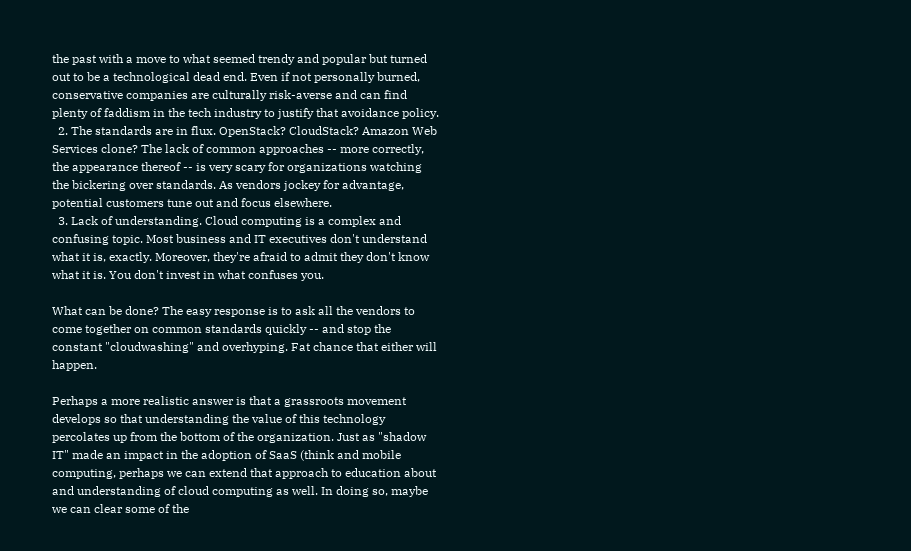the past with a move to what seemed trendy and popular but turned out to be a technological dead end. Even if not personally burned, conservative companies are culturally risk-averse and can find plenty of faddism in the tech industry to justify that avoidance policy.
  2. The standards are in flux. OpenStack? CloudStack? Amazon Web Services clone? The lack of common approaches -- more correctly, the appearance thereof -- is very scary for organizations watching the bickering over standards. As vendors jockey for advantage, potential customers tune out and focus elsewhere.
  3. Lack of understanding. Cloud computing is a complex and confusing topic. Most business and IT executives don't understand what it is, exactly. Moreover, they're afraid to admit they don't know what it is. You don't invest in what confuses you.

What can be done? The easy response is to ask all the vendors to come together on common standards quickly -- and stop the constant "cloudwashing" and overhyping. Fat chance that either will happen.

Perhaps a more realistic answer is that a grassroots movement develops so that understanding the value of this technology percolates up from the bottom of the organization. Just as "shadow IT" made an impact in the adoption of SaaS (think and mobile computing, perhaps we can extend that approach to education about and understanding of cloud computing as well. In doing so, maybe we can clear some of the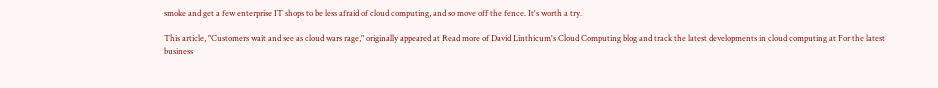smoke and get a few enterprise IT shops to be less afraid of cloud computing, and so move off the fence. It's worth a try.

This article, "Customers wait and see as cloud wars rage," originally appeared at Read more of David Linthicum's Cloud Computing blog and track the latest developments in cloud computing at For the latest business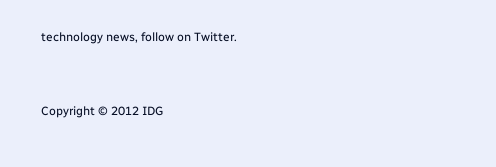technology news, follow on Twitter.


Copyright © 2012 IDG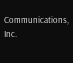Communications, Inc.